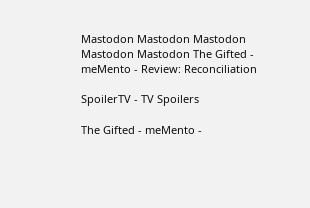Mastodon Mastodon Mastodon Mastodon Mastodon The Gifted - meMento - Review: Reconciliation

SpoilerTV - TV Spoilers

The Gifted - meMento -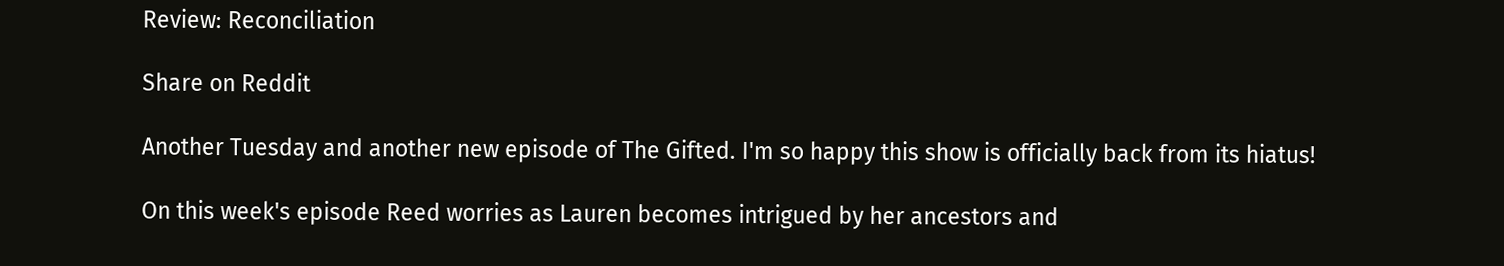Review: Reconciliation

Share on Reddit

Another Tuesday and another new episode of The Gifted. I'm so happy this show is officially back from its hiatus!

On this week's episode Reed worries as Lauren becomes intrigued by her ancestors and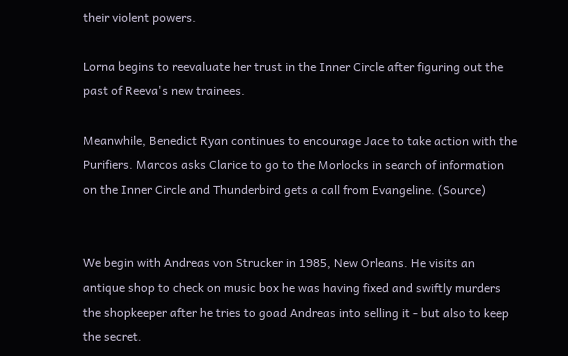their violent powers.

Lorna begins to reevaluate her trust in the Inner Circle after figuring out the past of Reeva's new trainees.

Meanwhile, Benedict Ryan continues to encourage Jace to take action with the Purifiers. Marcos asks Clarice to go to the Morlocks in search of information on the Inner Circle and Thunderbird gets a call from Evangeline. (Source)


We begin with Andreas von Strucker in 1985, New Orleans. He visits an antique shop to check on music box he was having fixed and swiftly murders the shopkeeper after he tries to goad Andreas into selling it - but also to keep the secret.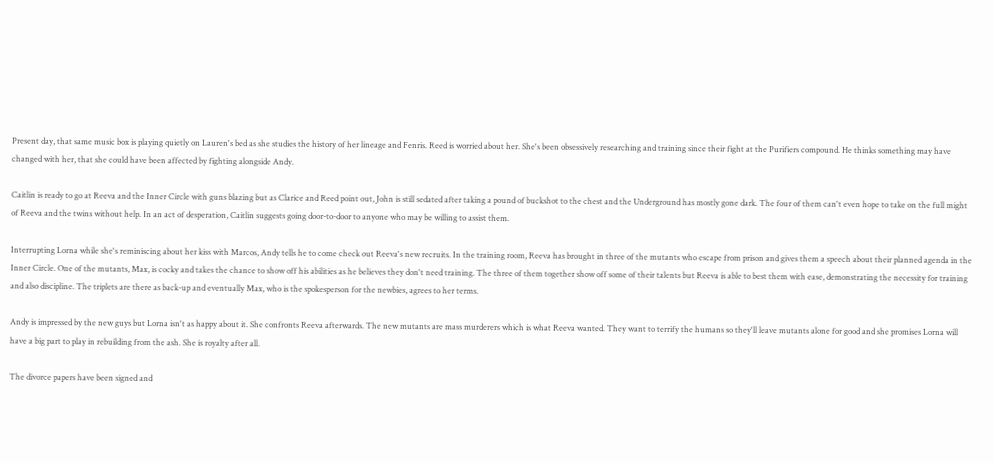Present day, that same music box is playing quietly on Lauren's bed as she studies the history of her lineage and Fenris. Reed is worried about her. She's been obsessively researching and training since their fight at the Purifiers compound. He thinks something may have changed with her, that she could have been affected by fighting alongside Andy.

Caitlin is ready to go at Reeva and the Inner Circle with guns blazing but as Clarice and Reed point out, John is still sedated after taking a pound of buckshot to the chest and the Underground has mostly gone dark. The four of them can't even hope to take on the full might of Reeva and the twins without help. In an act of desperation, Caitlin suggests going door-to-door to anyone who may be willing to assist them.

Interrupting Lorna while she's reminiscing about her kiss with Marcos, Andy tells he to come check out Reeva's new recruits. In the training room, Reeva has brought in three of the mutants who escape from prison and gives them a speech about their planned agenda in the Inner Circle. One of the mutants, Max, is cocky and takes the chance to show off his abilities as he believes they don't need training. The three of them together show off some of their talents but Reeva is able to best them with ease, demonstrating the necessity for training and also discipline. The triplets are there as back-up and eventually Max, who is the spokesperson for the newbies, agrees to her terms.

Andy is impressed by the new guys but Lorna isn't as happy about it. She confronts Reeva afterwards. The new mutants are mass murderers which is what Reeva wanted. They want to terrify the humans so they'll leave mutants alone for good and she promises Lorna will have a big part to play in rebuilding from the ash. She is royalty after all.

The divorce papers have been signed and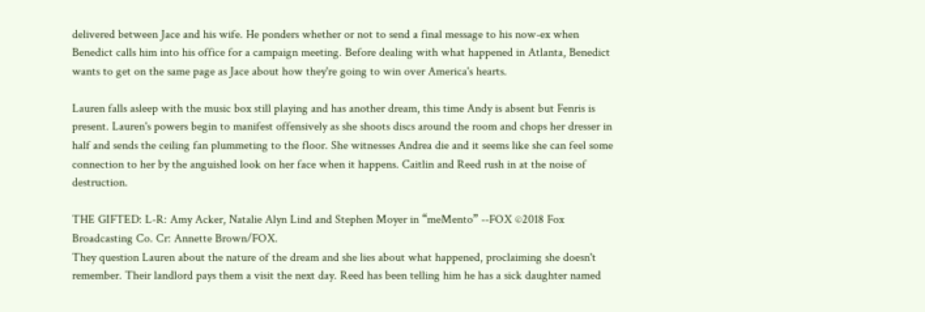delivered between Jace and his wife. He ponders whether or not to send a final message to his now-ex when Benedict calls him into his office for a campaign meeting. Before dealing with what happened in Atlanta, Benedict wants to get on the same page as Jace about how they're going to win over America's hearts.

Lauren falls asleep with the music box still playing and has another dream, this time Andy is absent but Fenris is present. Lauren's powers begin to manifest offensively as she shoots discs around the room and chops her dresser in half and sends the ceiling fan plummeting to the floor. She witnesses Andrea die and it seems like she can feel some connection to her by the anguished look on her face when it happens. Caitlin and Reed rush in at the noise of destruction.

THE GIFTED: L-R: Amy Acker, Natalie Alyn Lind and Stephen Moyer in “meMento” --FOX ©2018 Fox Broadcasting Co. Cr: Annette Brown/FOX.
They question Lauren about the nature of the dream and she lies about what happened, proclaiming she doesn't remember. Their landlord pays them a visit the next day. Reed has been telling him he has a sick daughter named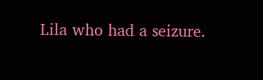Lila who had a seizure.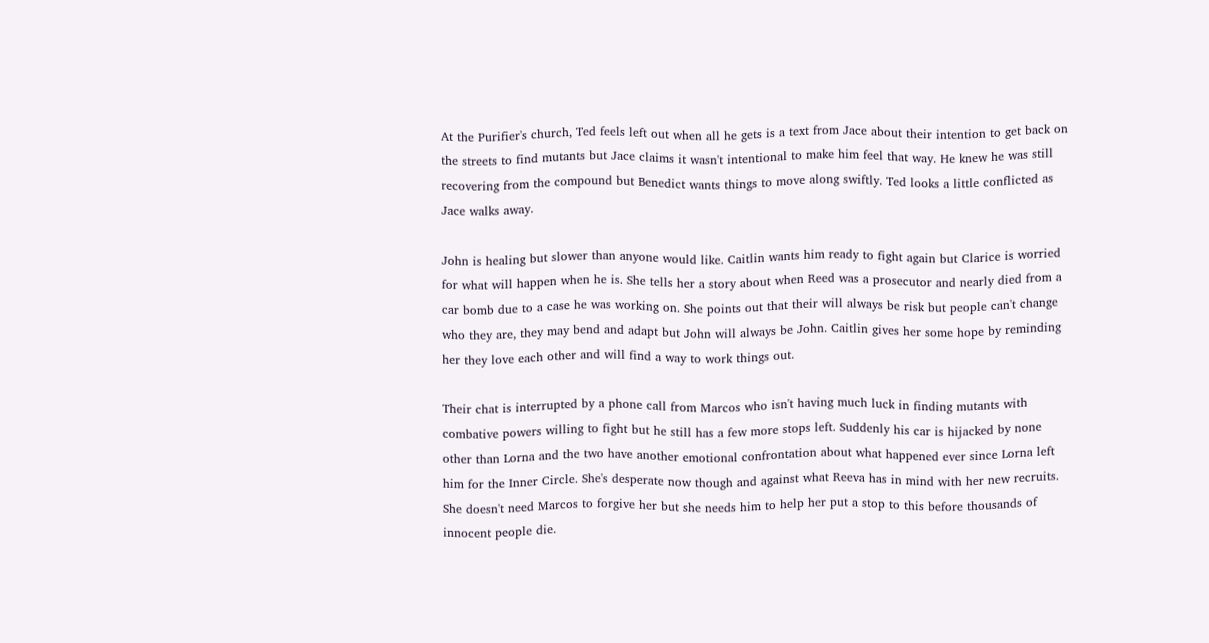At the Purifier's church, Ted feels left out when all he gets is a text from Jace about their intention to get back on the streets to find mutants but Jace claims it wasn't intentional to make him feel that way. He knew he was still recovering from the compound but Benedict wants things to move along swiftly. Ted looks a little conflicted as Jace walks away.

John is healing but slower than anyone would like. Caitlin wants him ready to fight again but Clarice is worried for what will happen when he is. She tells her a story about when Reed was a prosecutor and nearly died from a car bomb due to a case he was working on. She points out that their will always be risk but people can't change who they are, they may bend and adapt but John will always be John. Caitlin gives her some hope by reminding her they love each other and will find a way to work things out.

Their chat is interrupted by a phone call from Marcos who isn't having much luck in finding mutants with combative powers willing to fight but he still has a few more stops left. Suddenly his car is hijacked by none other than Lorna and the two have another emotional confrontation about what happened ever since Lorna left him for the Inner Circle. She's desperate now though and against what Reeva has in mind with her new recruits. She doesn't need Marcos to forgive her but she needs him to help her put a stop to this before thousands of innocent people die.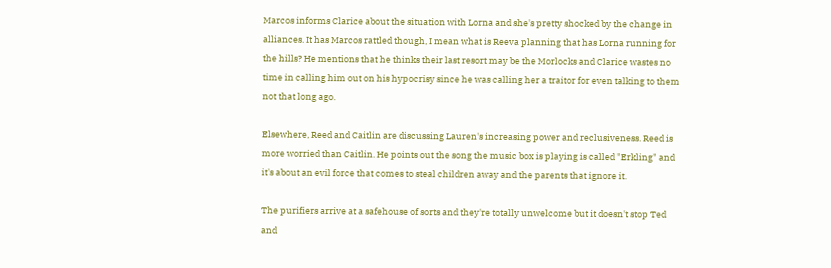Marcos informs Clarice about the situation with Lorna and she's pretty shocked by the change in alliances. It has Marcos rattled though, I mean what is Reeva planning that has Lorna running for the hills? He mentions that he thinks their last resort may be the Morlocks and Clarice wastes no time in calling him out on his hypocrisy since he was calling her a traitor for even talking to them not that long ago.

Elsewhere, Reed and Caitlin are discussing Lauren's increasing power and reclusiveness. Reed is more worried than Caitlin. He points out the song the music box is playing is called "Erkling" and it's about an evil force that comes to steal children away and the parents that ignore it.

The purifiers arrive at a safehouse of sorts and they're totally unwelcome but it doesn't stop Ted and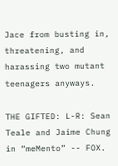Jace from busting in, threatening, and harassing two mutant teenagers anyways.

THE GIFTED: L-R: Sean Teale and Jaime Chung in “meMento” -- FOX.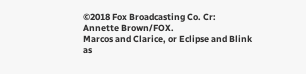©2018 Fox Broadcasting Co. Cr: Annette Brown/FOX.
Marcos and Clarice, or Eclipse and Blink as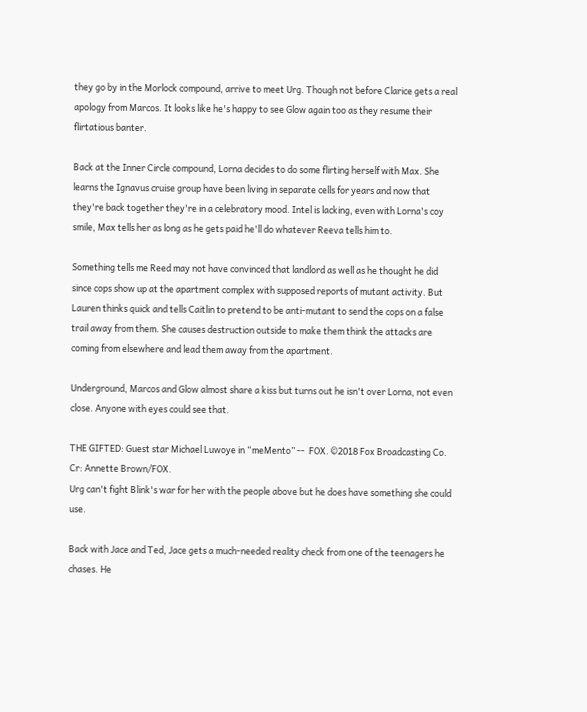they go by in the Morlock compound, arrive to meet Urg. Though not before Clarice gets a real apology from Marcos. It looks like he's happy to see Glow again too as they resume their flirtatious banter.

Back at the Inner Circle compound, Lorna decides to do some flirting herself with Max. She learns the Ignavus cruise group have been living in separate cells for years and now that they're back together they're in a celebratory mood. Intel is lacking, even with Lorna's coy smile, Max tells her as long as he gets paid he'll do whatever Reeva tells him to.

Something tells me Reed may not have convinced that landlord as well as he thought he did since cops show up at the apartment complex with supposed reports of mutant activity. But Lauren thinks quick and tells Caitlin to pretend to be anti-mutant to send the cops on a false trail away from them. She causes destruction outside to make them think the attacks are coming from elsewhere and lead them away from the apartment.

Underground, Marcos and Glow almost share a kiss but turns out he isn't over Lorna, not even close. Anyone with eyes could see that.

THE GIFTED: Guest star Michael Luwoye in “meMento” --  FOX. ©2018 Fox Broadcasting Co. Cr: Annette Brown/FOX.
Urg can't fight Blink's war for her with the people above but he does have something she could use.

Back with Jace and Ted, Jace gets a much-needed reality check from one of the teenagers he chases. He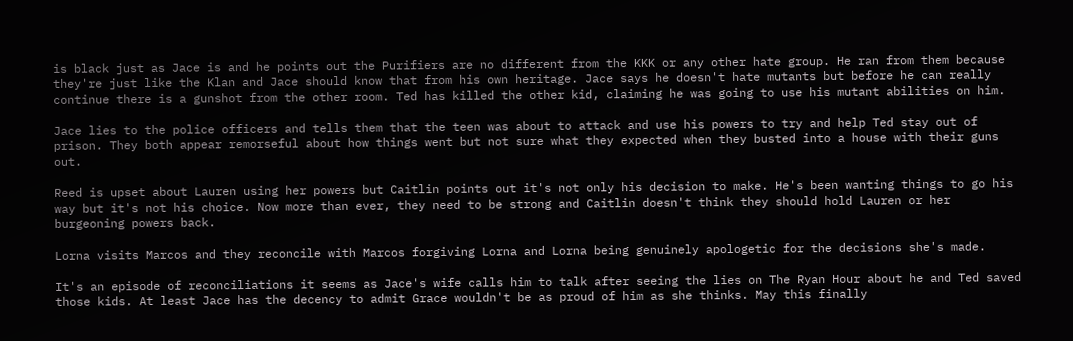is black just as Jace is and he points out the Purifiers are no different from the KKK or any other hate group. He ran from them because they're just like the Klan and Jace should know that from his own heritage. Jace says he doesn't hate mutants but before he can really continue there is a gunshot from the other room. Ted has killed the other kid, claiming he was going to use his mutant abilities on him.

Jace lies to the police officers and tells them that the teen was about to attack and use his powers to try and help Ted stay out of prison. They both appear remorseful about how things went but not sure what they expected when they busted into a house with their guns out.

Reed is upset about Lauren using her powers but Caitlin points out it's not only his decision to make. He's been wanting things to go his way but it's not his choice. Now more than ever, they need to be strong and Caitlin doesn't think they should hold Lauren or her burgeoning powers back.

Lorna visits Marcos and they reconcile with Marcos forgiving Lorna and Lorna being genuinely apologetic for the decisions she's made.

It's an episode of reconciliations it seems as Jace's wife calls him to talk after seeing the lies on The Ryan Hour about he and Ted saved those kids. At least Jace has the decency to admit Grace wouldn't be as proud of him as she thinks. May this finally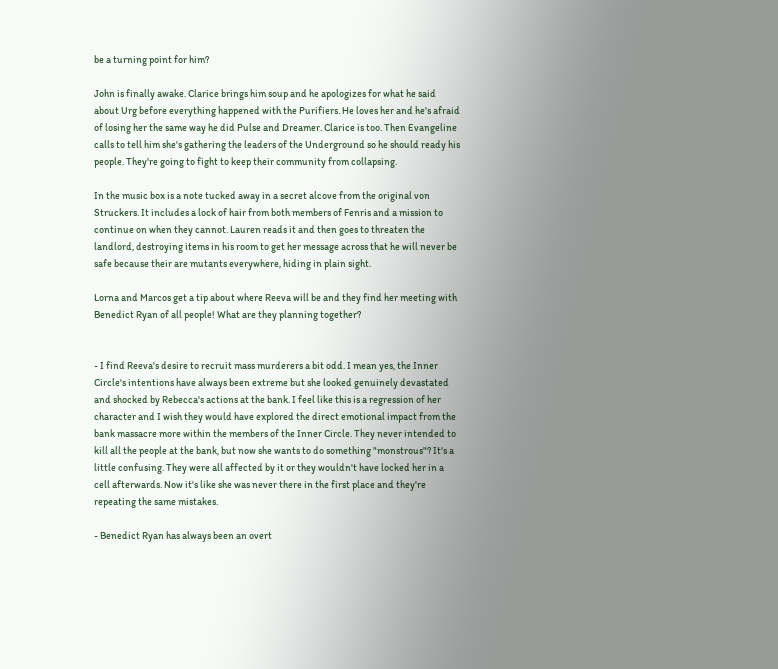be a turning point for him?

John is finally awake. Clarice brings him soup and he apologizes for what he said about Urg before everything happened with the Purifiers. He loves her and he's afraid of losing her the same way he did Pulse and Dreamer. Clarice is too. Then Evangeline calls to tell him she's gathering the leaders of the Underground so he should ready his people. They're going to fight to keep their community from collapsing.

In the music box is a note tucked away in a secret alcove from the original von Struckers. It includes a lock of hair from both members of Fenris and a mission to continue on when they cannot. Lauren reads it and then goes to threaten the landlord, destroying items in his room to get her message across that he will never be safe because their are mutants everywhere, hiding in plain sight.

Lorna and Marcos get a tip about where Reeva will be and they find her meeting with Benedict Ryan of all people! What are they planning together?


- I find Reeva's desire to recruit mass murderers a bit odd. I mean yes, the Inner Circle's intentions have always been extreme but she looked genuinely devastated and shocked by Rebecca's actions at the bank. I feel like this is a regression of her character and I wish they would have explored the direct emotional impact from the bank massacre more within the members of the Inner Circle. They never intended to kill all the people at the bank, but now she wants to do something "monstrous"? It's a little confusing. They were all affected by it or they wouldn't have locked her in a cell afterwards. Now it's like she was never there in the first place and they're repeating the same mistakes.

- Benedict Ryan has always been an overt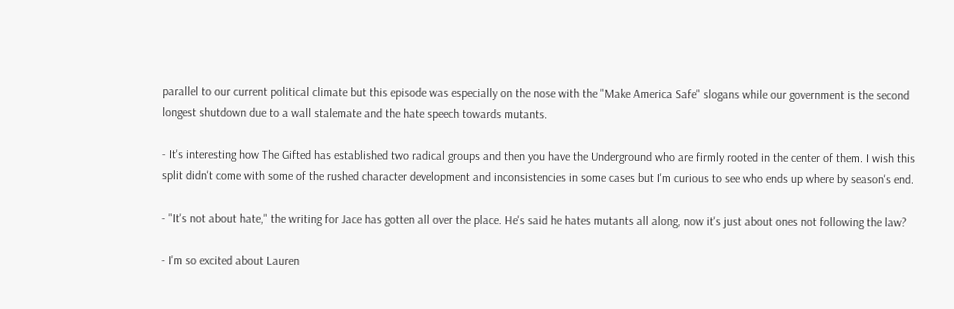parallel to our current political climate but this episode was especially on the nose with the "Make America Safe" slogans while our government is the second longest shutdown due to a wall stalemate and the hate speech towards mutants.

- It's interesting how The Gifted has established two radical groups and then you have the Underground who are firmly rooted in the center of them. I wish this split didn't come with some of the rushed character development and inconsistencies in some cases but I'm curious to see who ends up where by season's end.

- "It's not about hate," the writing for Jace has gotten all over the place. He's said he hates mutants all along, now it's just about ones not following the law?

- I'm so excited about Lauren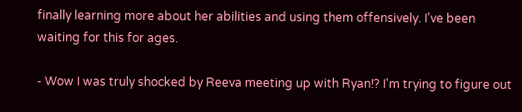finally learning more about her abilities and using them offensively. I've been waiting for this for ages.

- Wow I was truly shocked by Reeva meeting up with Ryan!? I'm trying to figure out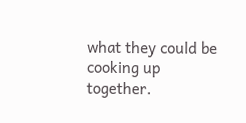what they could be cooking up together.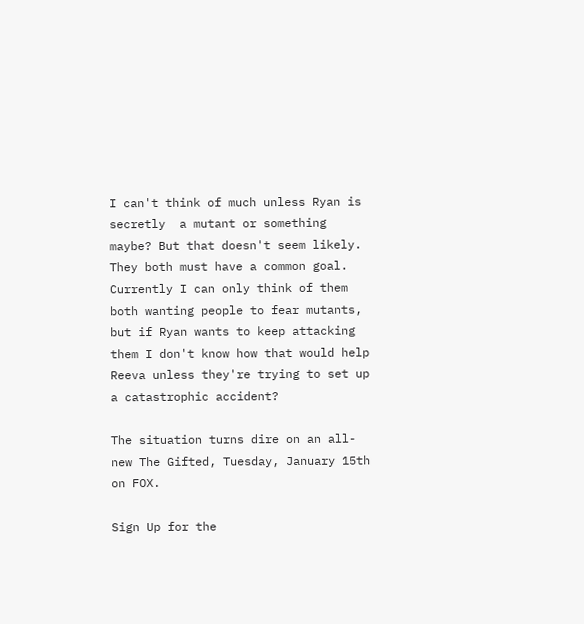I can't think of much unless Ryan is secretly  a mutant or something maybe? But that doesn't seem likely. They both must have a common goal. Currently I can only think of them both wanting people to fear mutants, but if Ryan wants to keep attacking them I don't know how that would help Reeva unless they're trying to set up a catastrophic accident?

The situation turns dire on an all-new The Gifted, Tuesday, January 15th on FOX.

Sign Up for the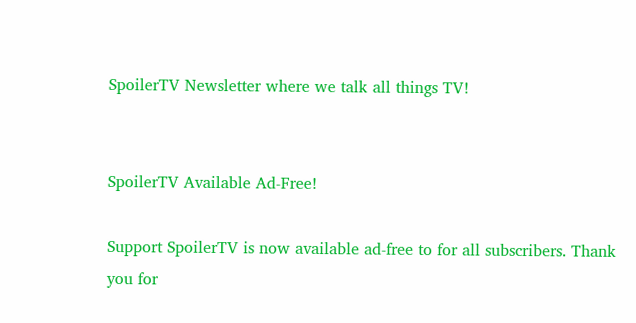SpoilerTV Newsletter where we talk all things TV!


SpoilerTV Available Ad-Free!

Support SpoilerTV is now available ad-free to for all subscribers. Thank you for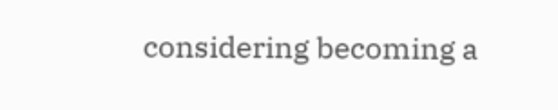considering becoming a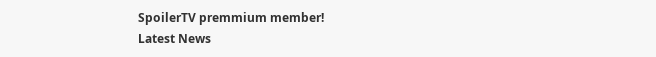SpoilerTV premmium member!
Latest News